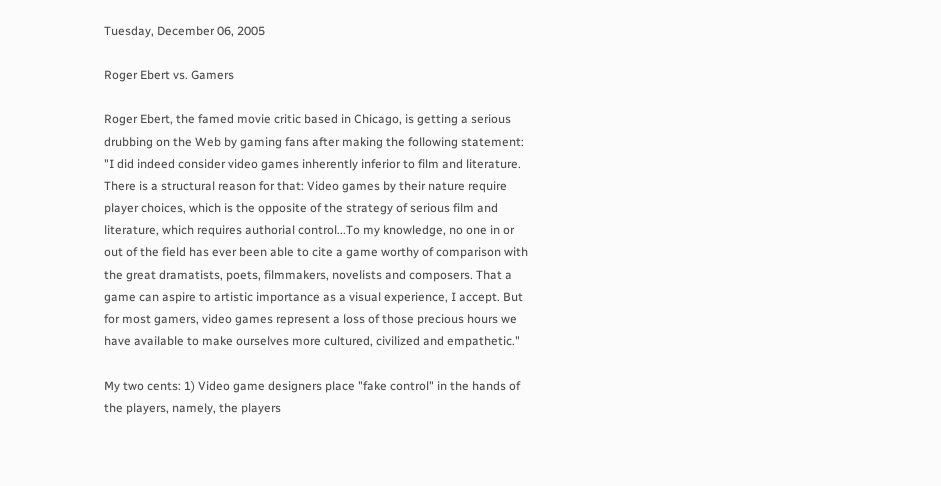Tuesday, December 06, 2005

Roger Ebert vs. Gamers

Roger Ebert, the famed movie critic based in Chicago, is getting a serious drubbing on the Web by gaming fans after making the following statement: "I did indeed consider video games inherently inferior to film and literature. There is a structural reason for that: Video games by their nature require player choices, which is the opposite of the strategy of serious film and literature, which requires authorial control...To my knowledge, no one in or out of the field has ever been able to cite a game worthy of comparison with the great dramatists, poets, filmmakers, novelists and composers. That a game can aspire to artistic importance as a visual experience, I accept. But for most gamers, video games represent a loss of those precious hours we have available to make ourselves more cultured, civilized and empathetic."

My two cents: 1) Video game designers place "fake control" in the hands of the players, namely, the players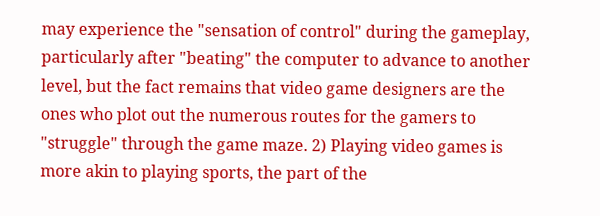may experience the "sensation of control" during the gameplay, particularly after "beating" the computer to advance to another level, but the fact remains that video game designers are the ones who plot out the numerous routes for the gamers to "struggle" through the game maze. 2) Playing video games is more akin to playing sports, the part of the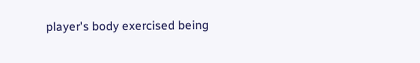player's body exercised being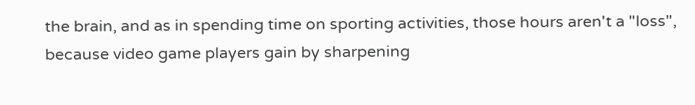the brain, and as in spending time on sporting activities, those hours aren't a "loss", because video game players gain by sharpening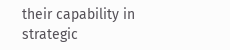their capability in strategic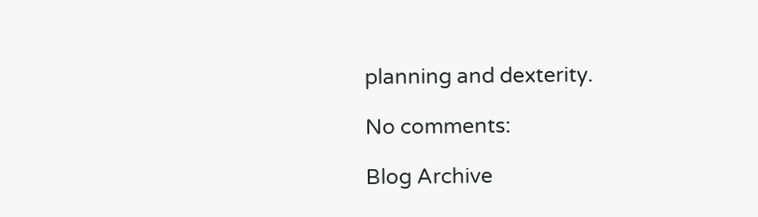planning and dexterity.

No comments:

Blog Archive